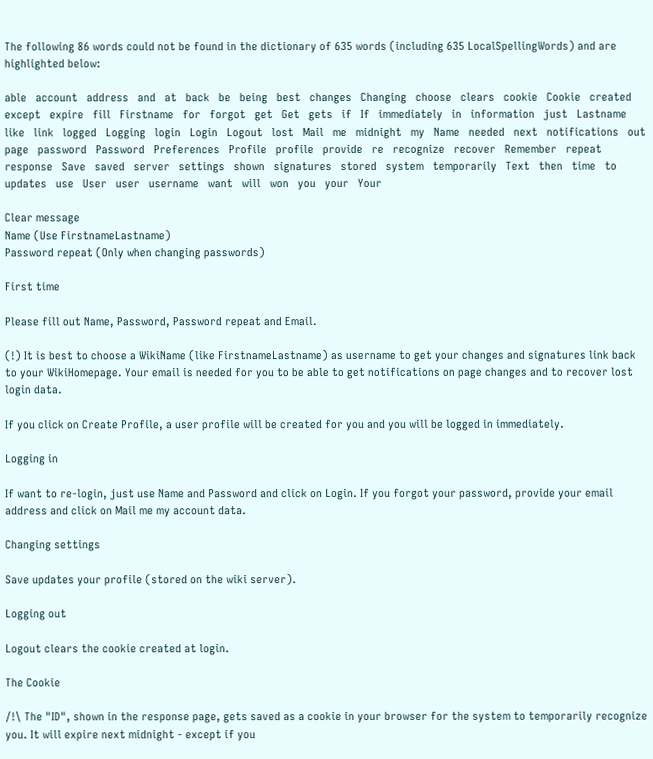The following 86 words could not be found in the dictionary of 635 words (including 635 LocalSpellingWords) and are highlighted below:

able   account   address   and   at   back   be   being   best   changes   Changing   choose   clears   cookie   Cookie   created   except   expire   fill   Firstname   for   forgot   get   Get   gets   if   If   immediately   in   information   just   Lastname   like   link   logged   Logging   login   Login   Logout   lost   Mail   me   midnight   my   Name   needed   next   notifications   out   page   password   Password   Preferences   Profile   profile   provide   re   recognize   recover   Remember   repeat   response   Save   saved   server   settings   shown   signatures   stored   system   temporarily   Text   then   time   to   updates   use   User   user   username   want   will   won   you   your   Your

Clear message
Name (Use FirstnameLastname)
Password repeat (Only when changing passwords)

First time

Please fill out Name, Password, Password repeat and Email.

(!) It is best to choose a WikiName (like FirstnameLastname) as username to get your changes and signatures link back to your WikiHomepage. Your email is needed for you to be able to get notifications on page changes and to recover lost login data.

If you click on Create Profile, a user profile will be created for you and you will be logged in immediately.

Logging in

If want to re-login, just use Name and Password and click on Login. If you forgot your password, provide your email address and click on Mail me my account data.

Changing settings

Save updates your profile (stored on the wiki server).

Logging out

Logout clears the cookie created at login.

The Cookie

/!\ The "ID", shown in the response page, gets saved as a cookie in your browser for the system to temporarily recognize you. It will expire next midnight - except if you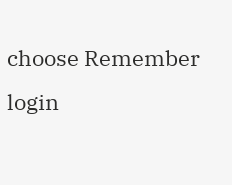choose Remember login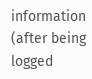information (after being logged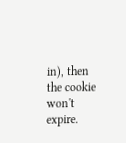in), then the cookie won't expire.